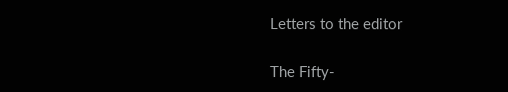Letters to the editor

The Fifty-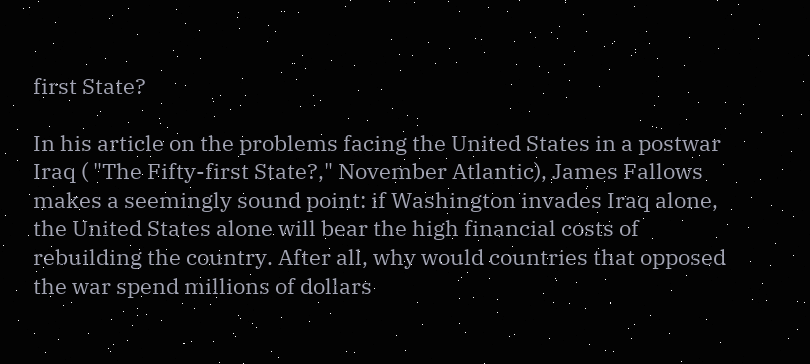first State?

In his article on the problems facing the United States in a postwar Iraq ( "The Fifty-first State?," November Atlantic), James Fallows makes a seemingly sound point: if Washington invades Iraq alone, the United States alone will bear the high financial costs of rebuilding the country. After all, why would countries that opposed the war spend millions of dollars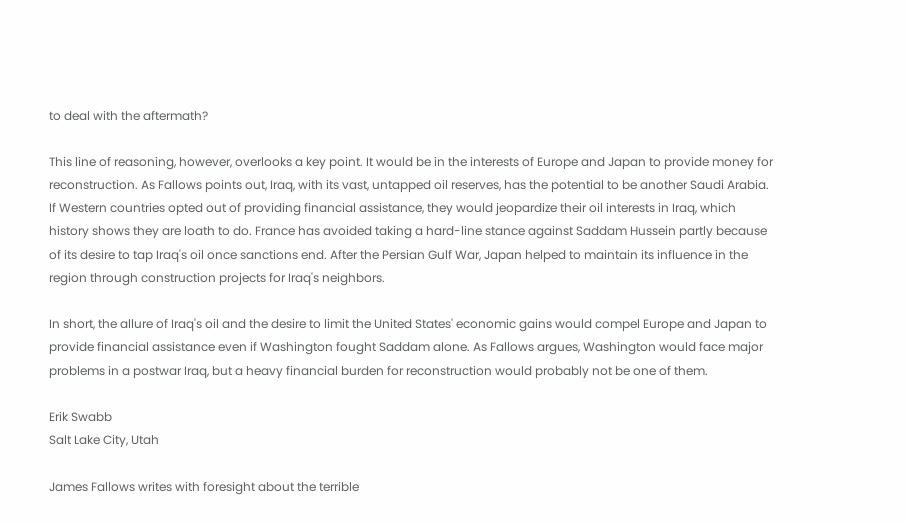to deal with the aftermath?

This line of reasoning, however, overlooks a key point. It would be in the interests of Europe and Japan to provide money for reconstruction. As Fallows points out, Iraq, with its vast, untapped oil reserves, has the potential to be another Saudi Arabia. If Western countries opted out of providing financial assistance, they would jeopardize their oil interests in Iraq, which history shows they are loath to do. France has avoided taking a hard-line stance against Saddam Hussein partly because of its desire to tap Iraq's oil once sanctions end. After the Persian Gulf War, Japan helped to maintain its influence in the region through construction projects for Iraq's neighbors.

In short, the allure of Iraq's oil and the desire to limit the United States' economic gains would compel Europe and Japan to provide financial assistance even if Washington fought Saddam alone. As Fallows argues, Washington would face major problems in a postwar Iraq, but a heavy financial burden for reconstruction would probably not be one of them.

Erik Swabb
Salt Lake City, Utah

James Fallows writes with foresight about the terrible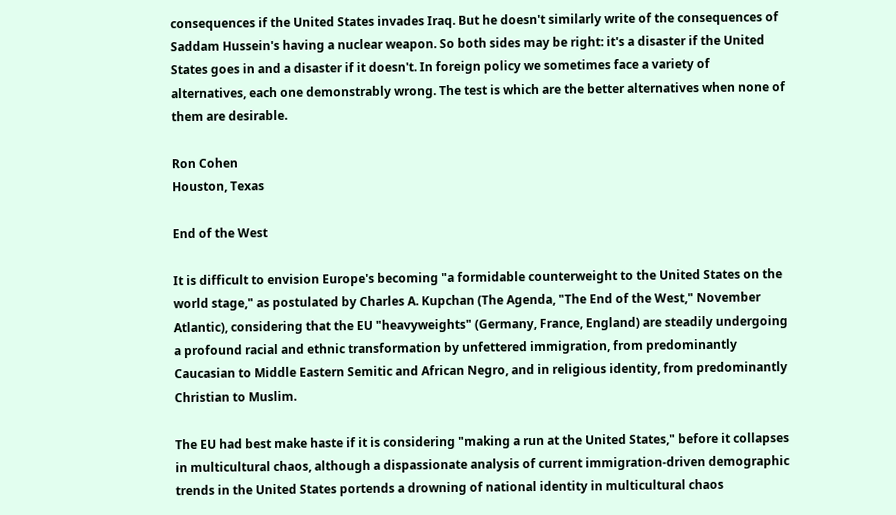consequences if the United States invades Iraq. But he doesn't similarly write of the consequences of Saddam Hussein's having a nuclear weapon. So both sides may be right: it's a disaster if the United States goes in and a disaster if it doesn't. In foreign policy we sometimes face a variety of alternatives, each one demonstrably wrong. The test is which are the better alternatives when none of them are desirable.

Ron Cohen
Houston, Texas

End of the West

It is difficult to envision Europe's becoming "a formidable counterweight to the United States on the world stage," as postulated by Charles A. Kupchan (The Agenda, "The End of the West," November Atlantic), considering that the EU "heavyweights" (Germany, France, England) are steadily undergoing a profound racial and ethnic transformation by unfettered immigration, from predominantly Caucasian to Middle Eastern Semitic and African Negro, and in religious identity, from predominantly Christian to Muslim.

The EU had best make haste if it is considering "making a run at the United States," before it collapses in multicultural chaos, although a dispassionate analysis of current immigration-driven demographic trends in the United States portends a drowning of national identity in multicultural chaos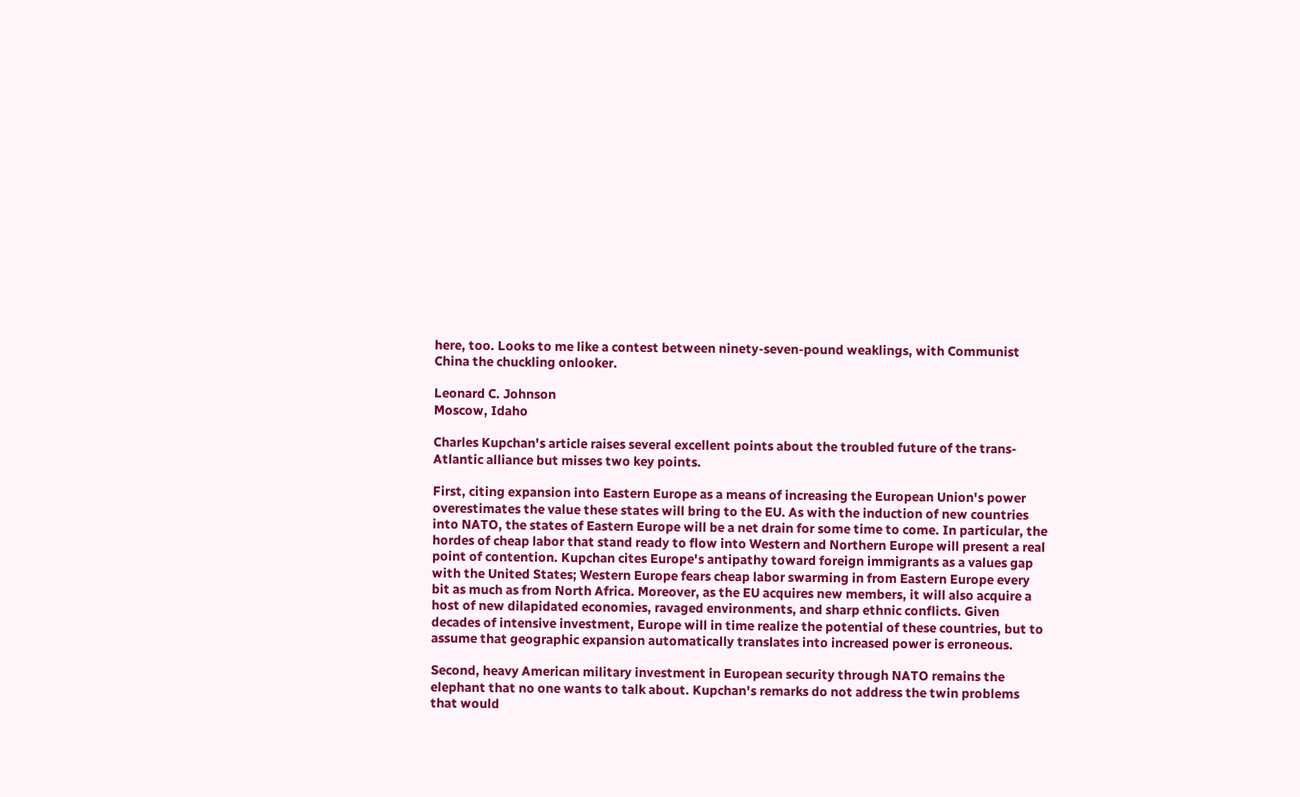here, too. Looks to me like a contest between ninety-seven-pound weaklings, with Communist China the chuckling onlooker.

Leonard C. Johnson
Moscow, Idaho

Charles Kupchan's article raises several excellent points about the troubled future of the trans-Atlantic alliance but misses two key points.

First, citing expansion into Eastern Europe as a means of increasing the European Union's power overestimates the value these states will bring to the EU. As with the induction of new countries into NATO, the states of Eastern Europe will be a net drain for some time to come. In particular, the hordes of cheap labor that stand ready to flow into Western and Northern Europe will present a real point of contention. Kupchan cites Europe's antipathy toward foreign immigrants as a values gap with the United States; Western Europe fears cheap labor swarming in from Eastern Europe every bit as much as from North Africa. Moreover, as the EU acquires new members, it will also acquire a host of new dilapidated economies, ravaged environments, and sharp ethnic conflicts. Given decades of intensive investment, Europe will in time realize the potential of these countries, but to assume that geographic expansion automatically translates into increased power is erroneous.

Second, heavy American military investment in European security through NATO remains the elephant that no one wants to talk about. Kupchan's remarks do not address the twin problems that would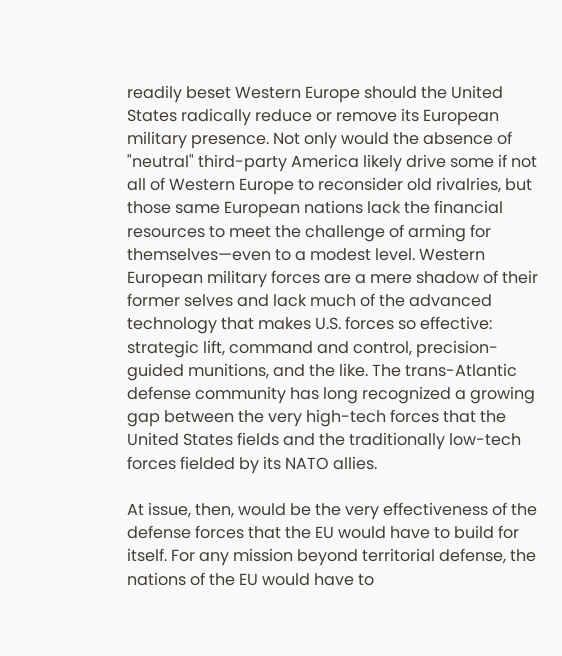readily beset Western Europe should the United States radically reduce or remove its European military presence. Not only would the absence of "neutral" third-party America likely drive some if not all of Western Europe to reconsider old rivalries, but those same European nations lack the financial resources to meet the challenge of arming for themselves—even to a modest level. Western European military forces are a mere shadow of their former selves and lack much of the advanced technology that makes U.S. forces so effective: strategic lift, command and control, precision-guided munitions, and the like. The trans-Atlantic defense community has long recognized a growing gap between the very high-tech forces that the United States fields and the traditionally low-tech forces fielded by its NATO allies.

At issue, then, would be the very effectiveness of the defense forces that the EU would have to build for itself. For any mission beyond territorial defense, the nations of the EU would have to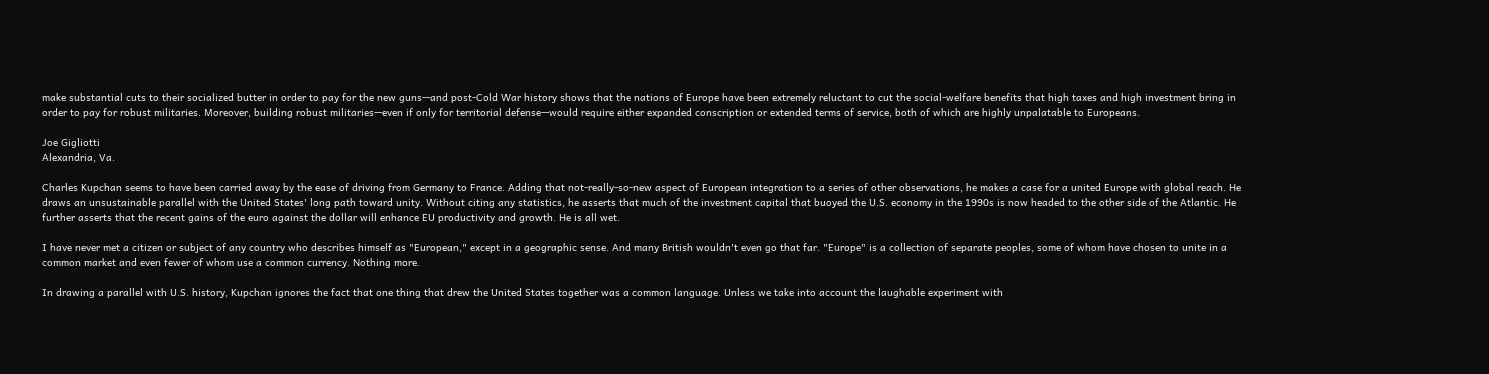make substantial cuts to their socialized butter in order to pay for the new guns—and post-Cold War history shows that the nations of Europe have been extremely reluctant to cut the social-welfare benefits that high taxes and high investment bring in order to pay for robust militaries. Moreover, building robust militaries—even if only for territorial defense—would require either expanded conscription or extended terms of service, both of which are highly unpalatable to Europeans.

Joe Gigliotti
Alexandria, Va.

Charles Kupchan seems to have been carried away by the ease of driving from Germany to France. Adding that not-really-so-new aspect of European integration to a series of other observations, he makes a case for a united Europe with global reach. He draws an unsustainable parallel with the United States' long path toward unity. Without citing any statistics, he asserts that much of the investment capital that buoyed the U.S. economy in the 1990s is now headed to the other side of the Atlantic. He further asserts that the recent gains of the euro against the dollar will enhance EU productivity and growth. He is all wet.

I have never met a citizen or subject of any country who describes himself as "European," except in a geographic sense. And many British wouldn't even go that far. "Europe" is a collection of separate peoples, some of whom have chosen to unite in a common market and even fewer of whom use a common currency. Nothing more.

In drawing a parallel with U.S. history, Kupchan ignores the fact that one thing that drew the United States together was a common language. Unless we take into account the laughable experiment with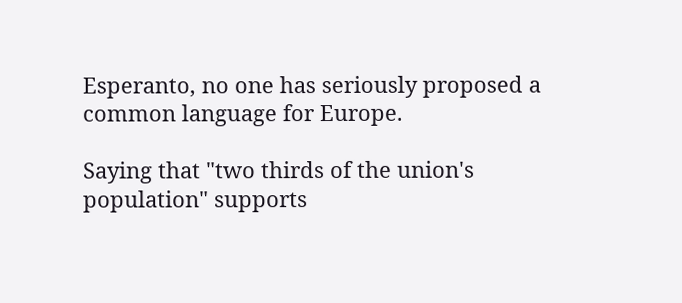Esperanto, no one has seriously proposed a common language for Europe.

Saying that "two thirds of the union's population" supports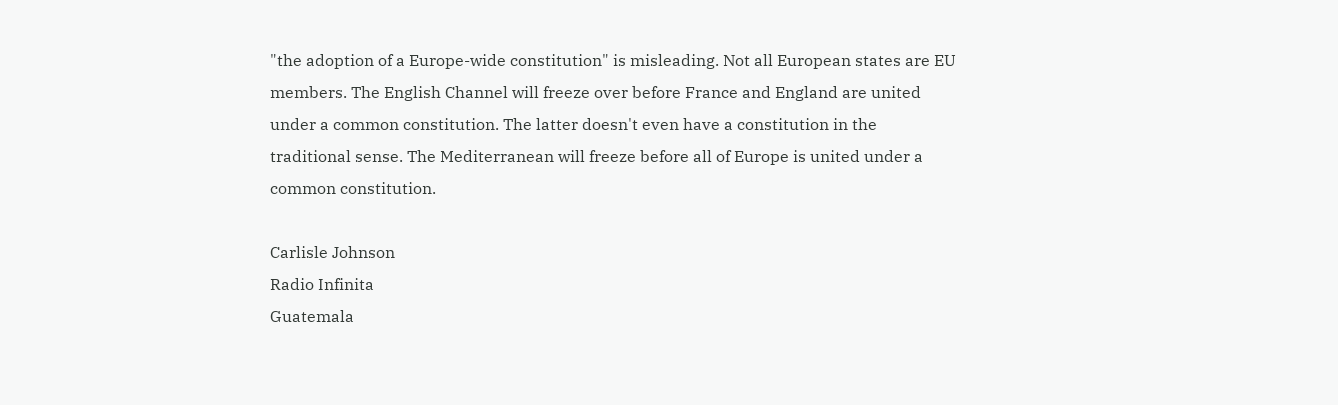"the adoption of a Europe-wide constitution" is misleading. Not all European states are EU members. The English Channel will freeze over before France and England are united under a common constitution. The latter doesn't even have a constitution in the traditional sense. The Mediterranean will freeze before all of Europe is united under a common constitution.

Carlisle Johnson
Radio Infinita
Guatemala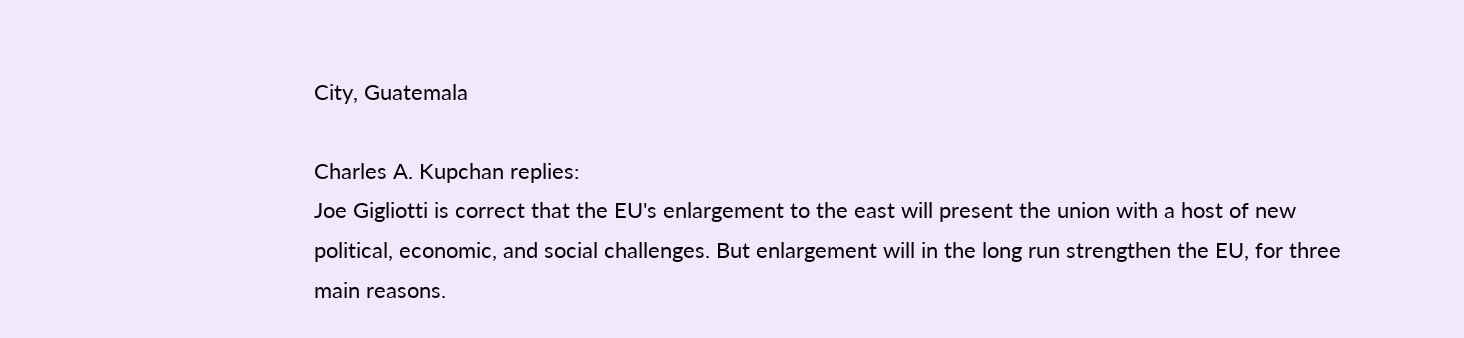City, Guatemala

Charles A. Kupchan replies:
Joe Gigliotti is correct that the EU's enlargement to the east will present the union with a host of new political, economic, and social challenges. But enlargement will in the long run strengthen the EU, for three main reasons.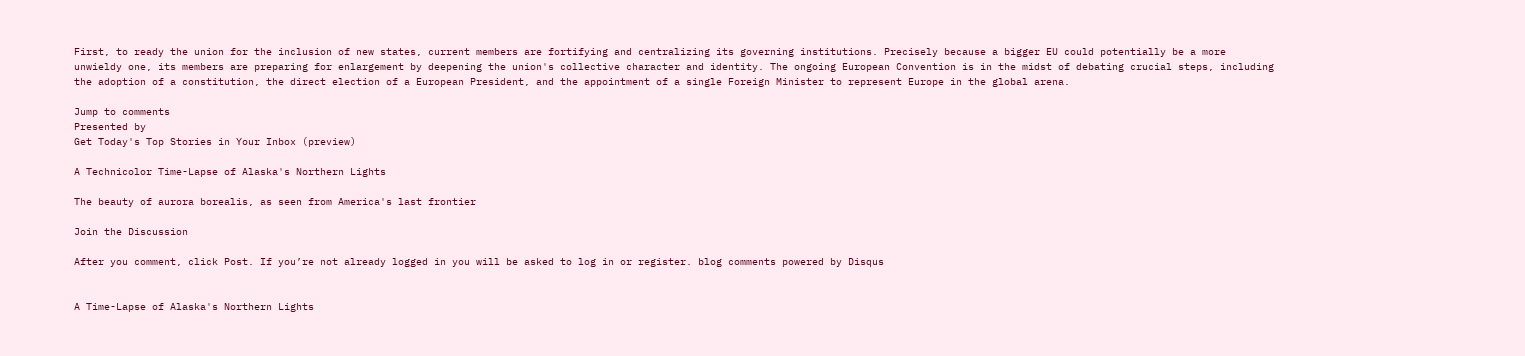First, to ready the union for the inclusion of new states, current members are fortifying and centralizing its governing institutions. Precisely because a bigger EU could potentially be a more unwieldy one, its members are preparing for enlargement by deepening the union's collective character and identity. The ongoing European Convention is in the midst of debating crucial steps, including the adoption of a constitution, the direct election of a European President, and the appointment of a single Foreign Minister to represent Europe in the global arena.

Jump to comments
Presented by
Get Today's Top Stories in Your Inbox (preview)

A Technicolor Time-Lapse of Alaska's Northern Lights

The beauty of aurora borealis, as seen from America's last frontier

Join the Discussion

After you comment, click Post. If you’re not already logged in you will be asked to log in or register. blog comments powered by Disqus


A Time-Lapse of Alaska's Northern Lights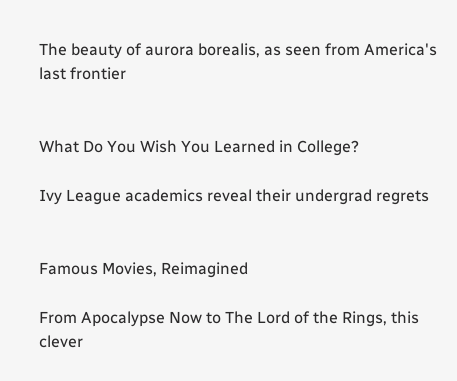The beauty of aurora borealis, as seen from America's last frontier


What Do You Wish You Learned in College?

Ivy League academics reveal their undergrad regrets


Famous Movies, Reimagined

From Apocalypse Now to The Lord of the Rings, this clever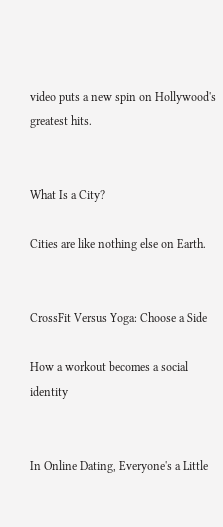video puts a new spin on Hollywood's greatest hits.


What Is a City?

Cities are like nothing else on Earth.


CrossFit Versus Yoga: Choose a Side

How a workout becomes a social identity


In Online Dating, Everyone's a Little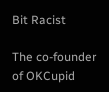Bit Racist

The co-founder of OKCupid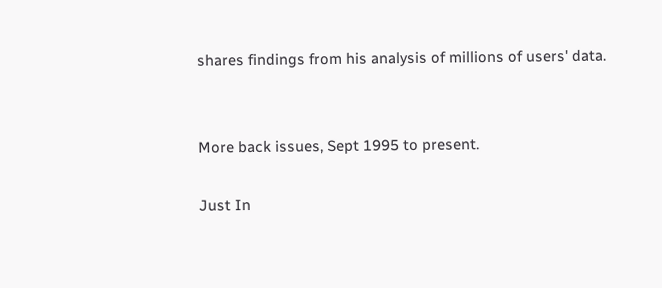shares findings from his analysis of millions of users' data.


More back issues, Sept 1995 to present.

Just In